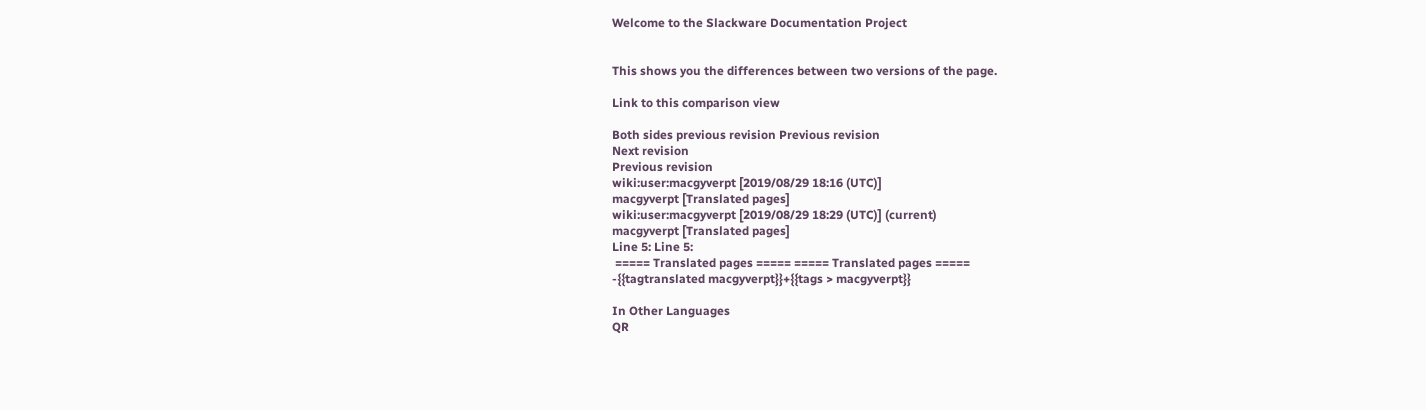Welcome to the Slackware Documentation Project


This shows you the differences between two versions of the page.

Link to this comparison view

Both sides previous revision Previous revision
Next revision
Previous revision
wiki:user:macgyverpt [2019/08/29 18:16 (UTC)]
macgyverpt [Translated pages]
wiki:user:macgyverpt [2019/08/29 18:29 (UTC)] (current)
macgyverpt [Translated pages]
Line 5: Line 5:
 ===== Translated pages ===== ===== Translated pages =====
-{{tagtranslated macgyverpt}}+{{tags > macgyverpt}}

In Other Languages
QR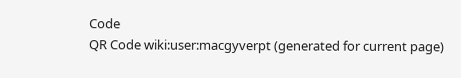Code
QR Code wiki:user:macgyverpt (generated for current page)